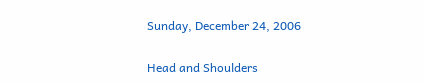Sunday, December 24, 2006

Head and Shoulders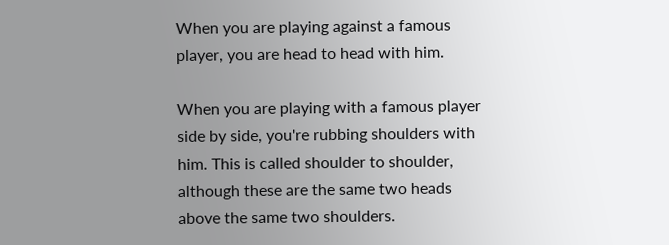When you are playing against a famous player, you are head to head with him.

When you are playing with a famous player side by side, you're rubbing shoulders with him. This is called shoulder to shoulder, although these are the same two heads above the same two shoulders.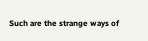Such are the strange ways of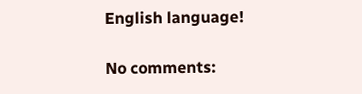English language!

No comments: